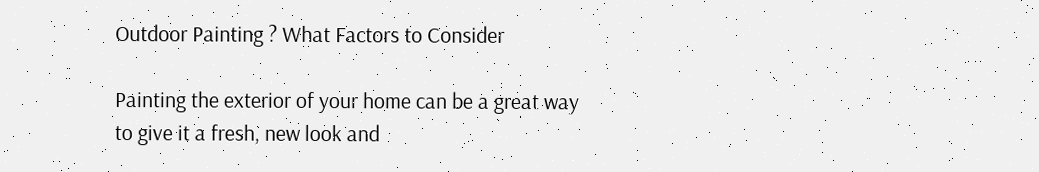Outdoor Painting ? What Factors to Consider

Painting the exterior of your home can be a great way to give it a fresh, new look and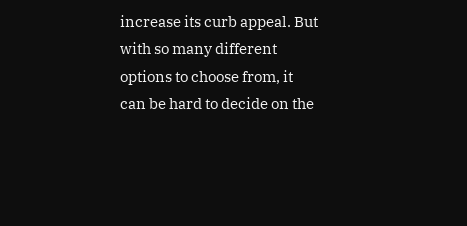increase its curb appeal. But with so many different options to choose from, it can be hard to decide on the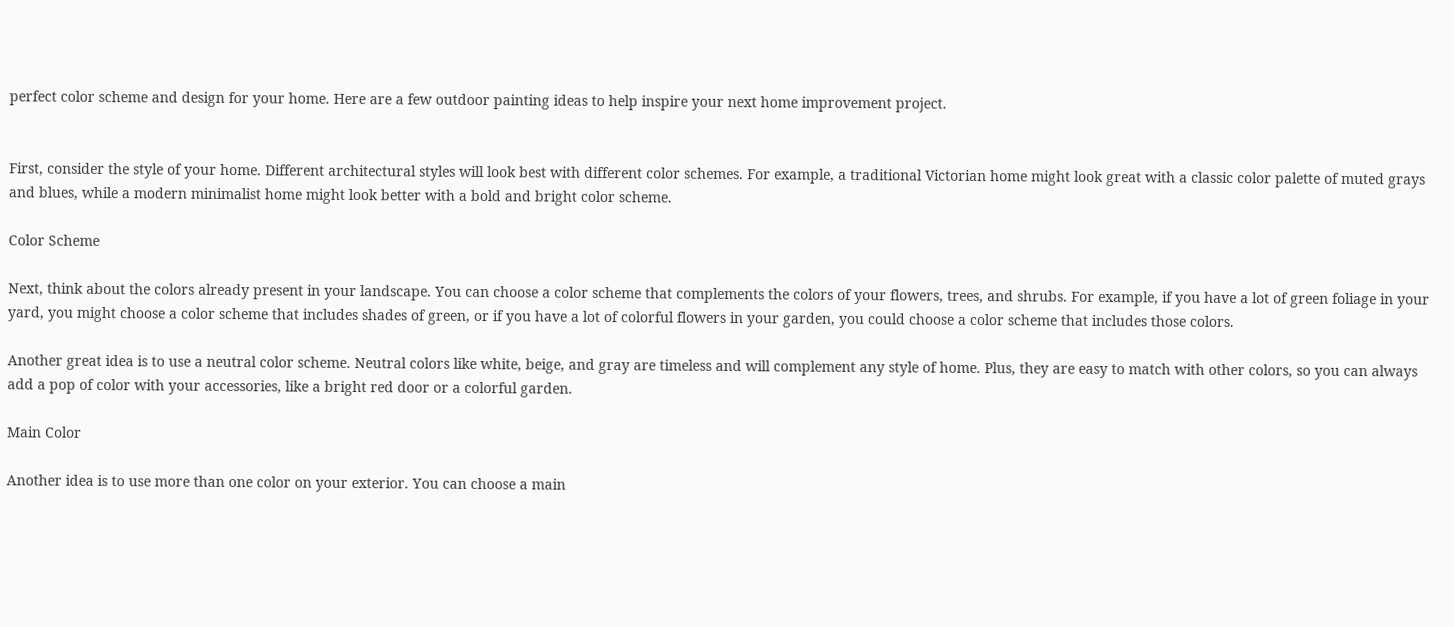perfect color scheme and design for your home. Here are a few outdoor painting ideas to help inspire your next home improvement project.


First, consider the style of your home. Different architectural styles will look best with different color schemes. For example, a traditional Victorian home might look great with a classic color palette of muted grays and blues, while a modern minimalist home might look better with a bold and bright color scheme.

Color Scheme

Next, think about the colors already present in your landscape. You can choose a color scheme that complements the colors of your flowers, trees, and shrubs. For example, if you have a lot of green foliage in your yard, you might choose a color scheme that includes shades of green, or if you have a lot of colorful flowers in your garden, you could choose a color scheme that includes those colors.

Another great idea is to use a neutral color scheme. Neutral colors like white, beige, and gray are timeless and will complement any style of home. Plus, they are easy to match with other colors, so you can always add a pop of color with your accessories, like a bright red door or a colorful garden.

Main Color

Another idea is to use more than one color on your exterior. You can choose a main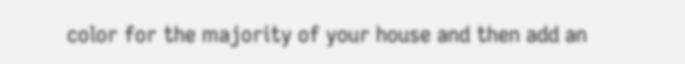color for the majority of your house and then add an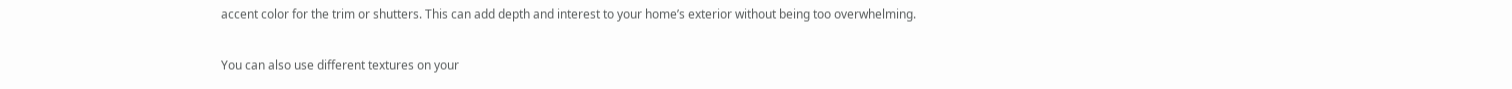accent color for the trim or shutters. This can add depth and interest to your home’s exterior without being too overwhelming.

You can also use different textures on your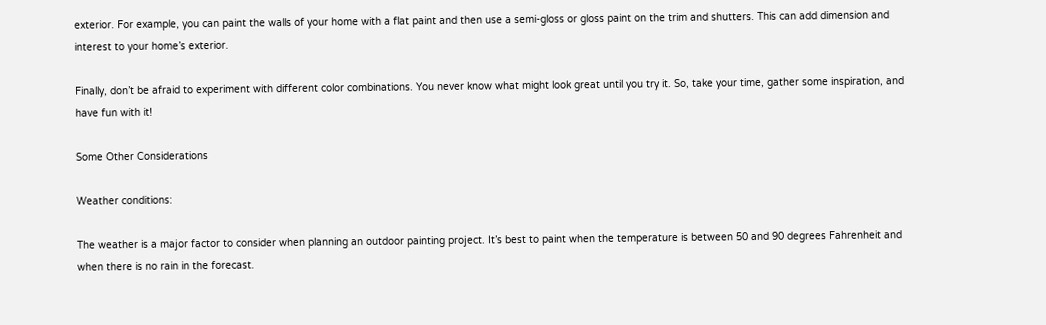exterior. For example, you can paint the walls of your home with a flat paint and then use a semi-gloss or gloss paint on the trim and shutters. This can add dimension and interest to your home’s exterior.

Finally, don’t be afraid to experiment with different color combinations. You never know what might look great until you try it. So, take your time, gather some inspiration, and have fun with it!

Some Other Considerations

Weather conditions:

The weather is a major factor to consider when planning an outdoor painting project. It’s best to paint when the temperature is between 50 and 90 degrees Fahrenheit and when there is no rain in the forecast.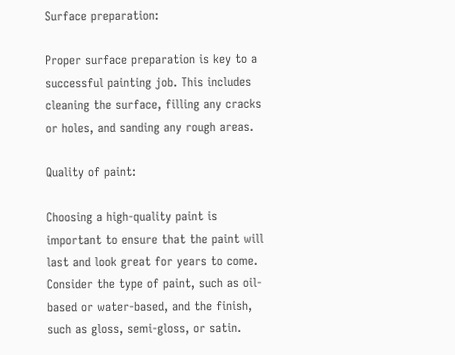Surface preparation:

Proper surface preparation is key to a successful painting job. This includes cleaning the surface, filling any cracks or holes, and sanding any rough areas.

Quality of paint:

Choosing a high-quality paint is important to ensure that the paint will last and look great for years to come. Consider the type of paint, such as oil-based or water-based, and the finish, such as gloss, semi-gloss, or satin.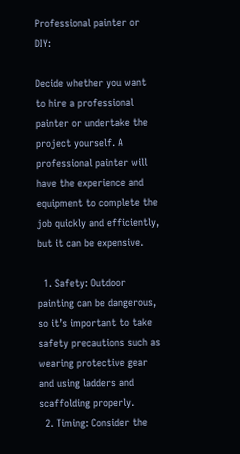Professional painter or DIY:

Decide whether you want to hire a professional painter or undertake the project yourself. A professional painter will have the experience and equipment to complete the job quickly and efficiently, but it can be expensive.

  1. Safety: Outdoor painting can be dangerous, so it’s important to take safety precautions such as wearing protective gear and using ladders and scaffolding properly.
  2. Timing: Consider the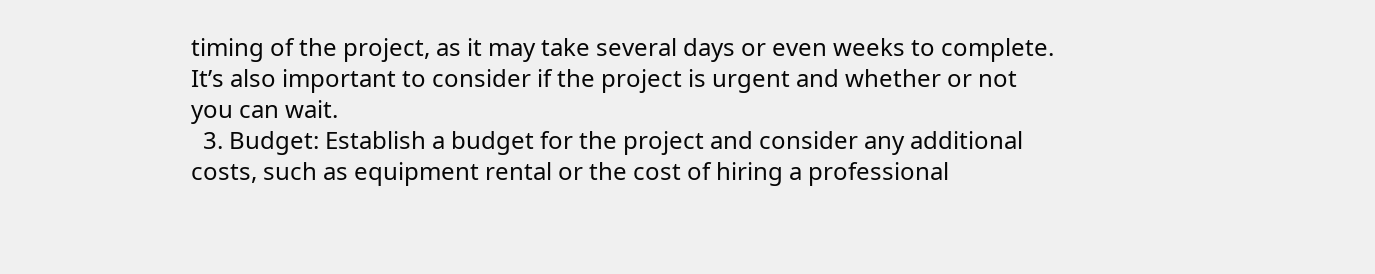timing of the project, as it may take several days or even weeks to complete. It’s also important to consider if the project is urgent and whether or not you can wait.
  3. Budget: Establish a budget for the project and consider any additional costs, such as equipment rental or the cost of hiring a professional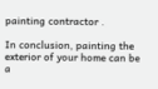painting contractor .

In conclusion, painting the exterior of your home can be a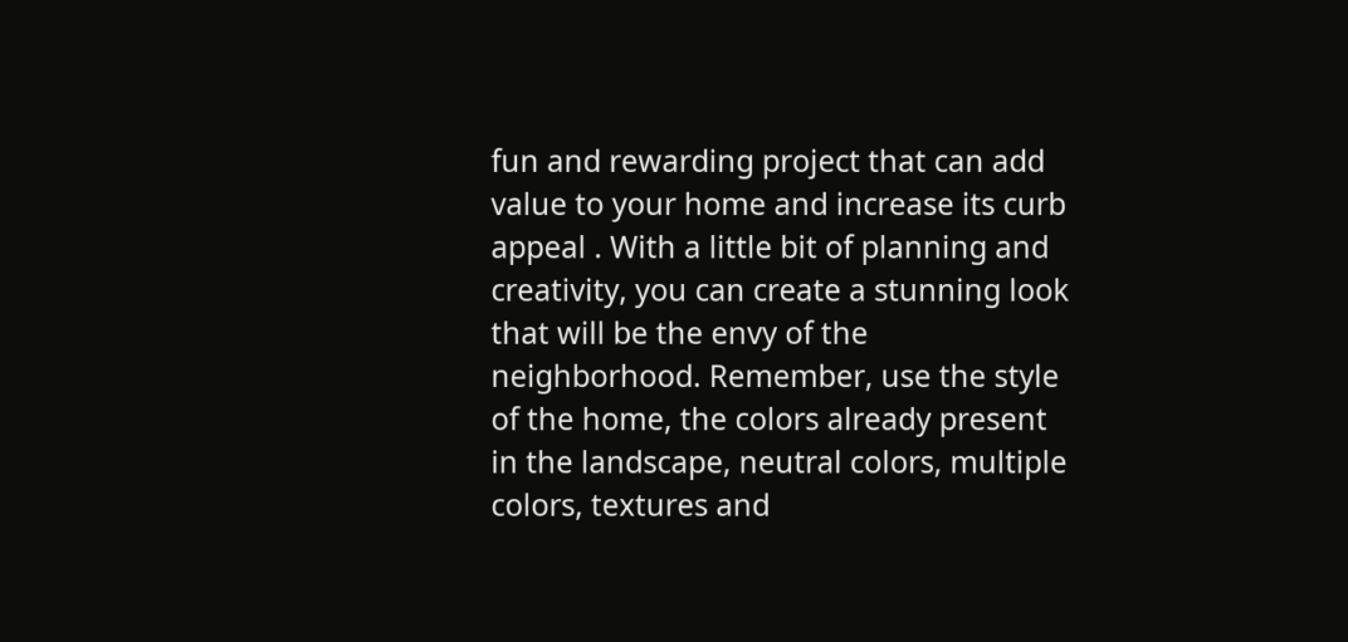fun and rewarding project that can add value to your home and increase its curb appeal . With a little bit of planning and creativity, you can create a stunning look that will be the envy of the neighborhood. Remember, use the style of the home, the colors already present in the landscape, neutral colors, multiple colors, textures and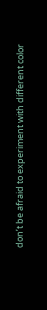don’t be afraid to experiment with different color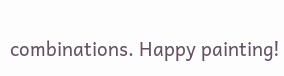combinations. Happy painting!